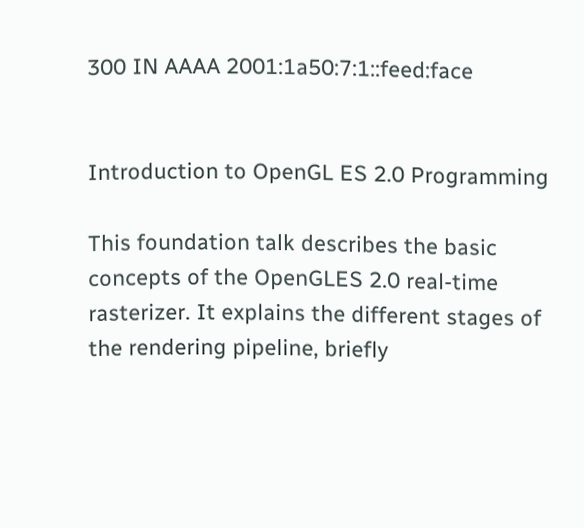300 IN AAAA 2001:1a50:7:1::feed:face


Introduction to OpenGL ES 2.0 Programming

This foundation talk describes the basic concepts of the OpenGLES 2.0 real-time rasterizer. It explains the different stages of the rendering pipeline, briefly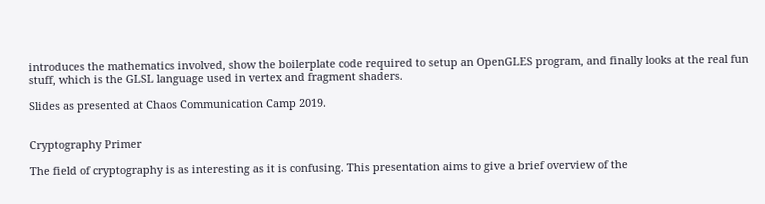introduces the mathematics involved, show the boilerplate code required to setup an OpenGLES program, and finally looks at the real fun stuff, which is the GLSL language used in vertex and fragment shaders.

Slides as presented at Chaos Communication Camp 2019.


Cryptography Primer

The field of cryptography is as interesting as it is confusing. This presentation aims to give a brief overview of the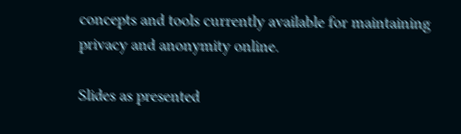concepts and tools currently available for maintaining privacy and anonymity online.

Slides as presented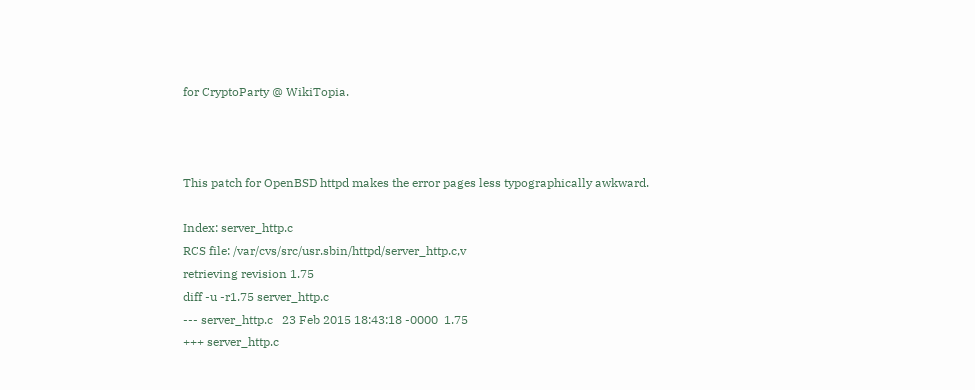for CryptoParty @ WikiTopia.



This patch for OpenBSD httpd makes the error pages less typographically awkward.

Index: server_http.c
RCS file: /var/cvs/src/usr.sbin/httpd/server_http.c,v
retrieving revision 1.75
diff -u -r1.75 server_http.c
--- server_http.c   23 Feb 2015 18:43:18 -0000  1.75
+++ server_http.c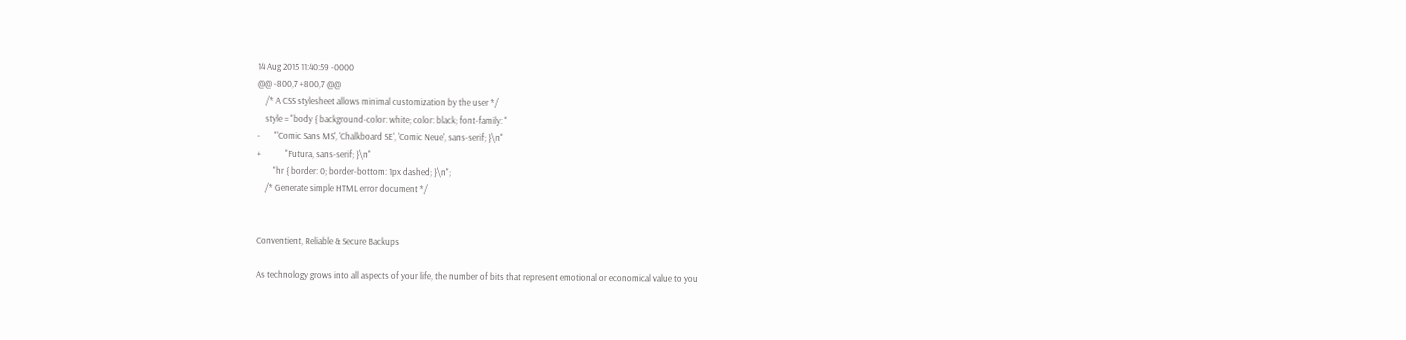14 Aug 2015 11:40:59 -0000
@@ -800,7 +800,7 @@
    /* A CSS stylesheet allows minimal customization by the user */
    style = "body { background-color: white; color: black; font-family: "
-       "'Comic Sans MS', 'Chalkboard SE', 'Comic Neue', sans-serif; }\n"
+            "Futura, sans-serif; }\n"
        "hr { border: 0; border-bottom: 1px dashed; }\n";
    /* Generate simple HTML error document */


Conventient, Reliable & Secure Backups

As technology grows into all aspects of your life, the number of bits that represent emotional or economical value to you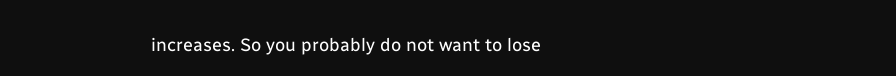increases. So you probably do not want to lose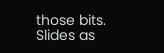those bits.
Slides as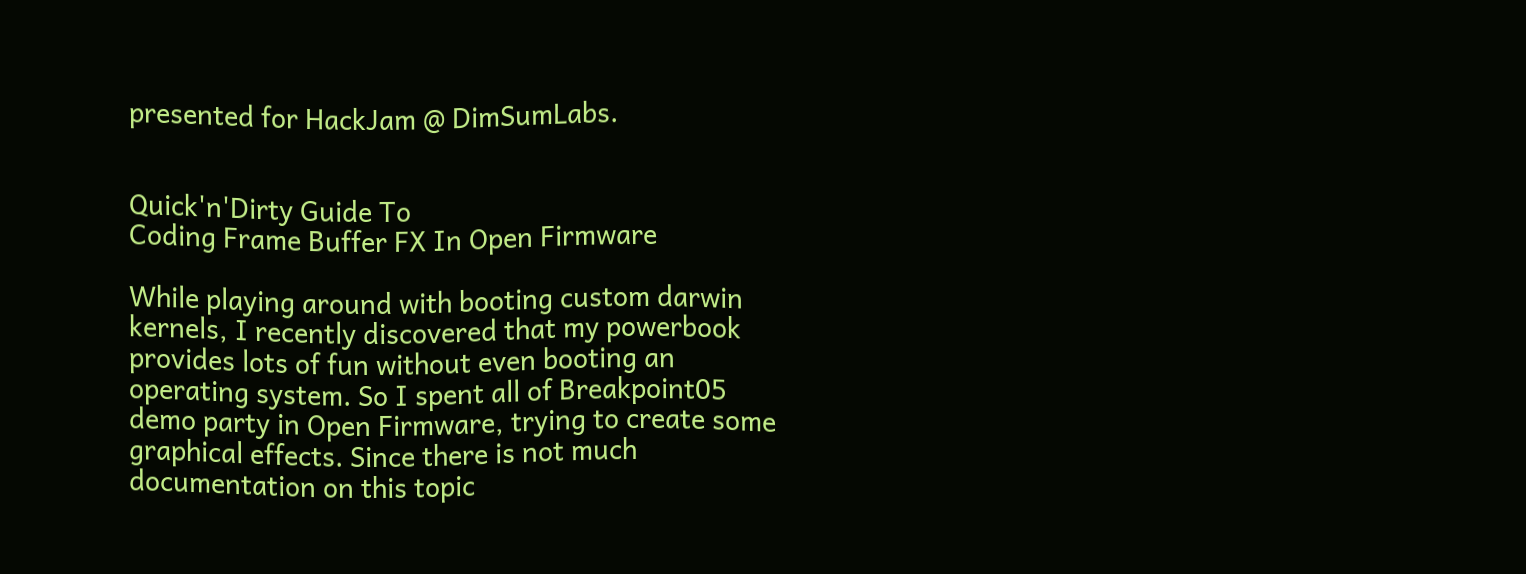presented for HackJam @ DimSumLabs.


Quick'n'Dirty Guide To
Coding Frame Buffer FX In Open Firmware

While playing around with booting custom darwin kernels, I recently discovered that my powerbook provides lots of fun without even booting an operating system. So I spent all of Breakpoint05 demo party in Open Firmware, trying to create some graphical effects. Since there is not much documentation on this topic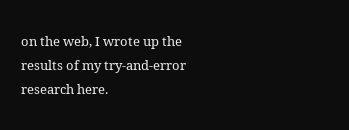on the web, I wrote up the results of my try-and-error research here.